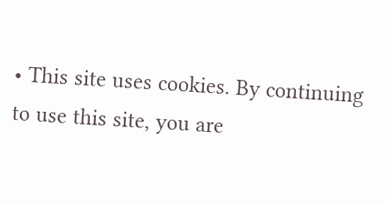• This site uses cookies. By continuing to use this site, you are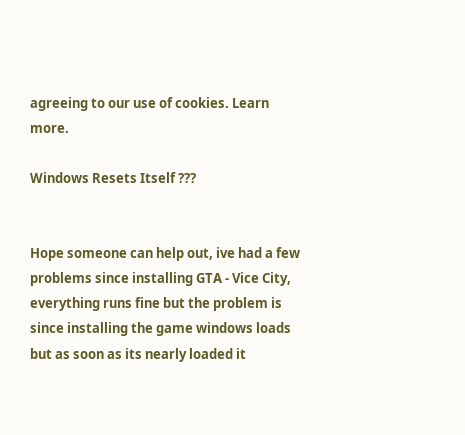agreeing to our use of cookies. Learn more.

Windows Resets Itself ???


Hope someone can help out, ive had a few problems since installing GTA - Vice City, everything runs fine but the problem is since installing the game windows loads but as soon as its nearly loaded it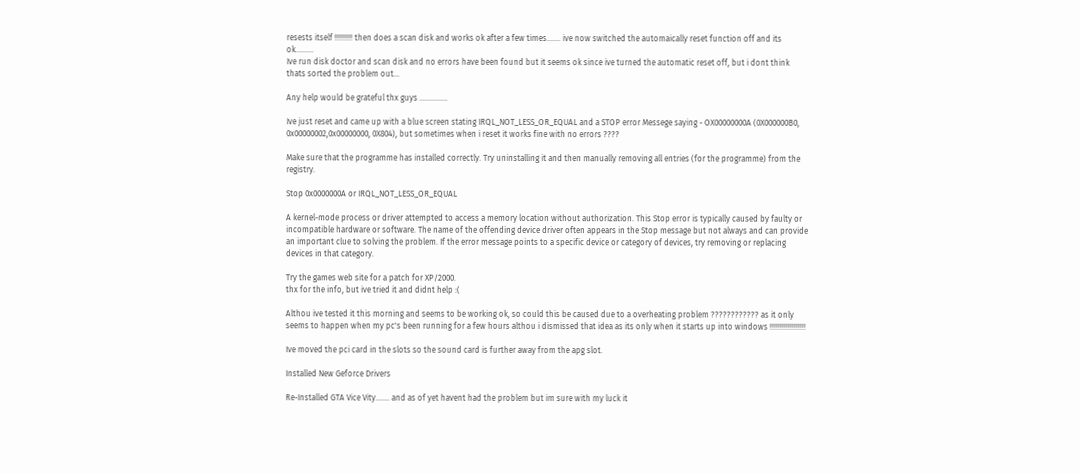resests itself !!!!!!!!! then does a scan disk and works ok after a few times....... ive now switched the automaically reset function off and its ok.........
Ive run disk doctor and scan disk and no errors have been found but it seems ok since ive turned the automatic reset off, but i dont think thats sorted the problem out...

Any help would be grateful thx guys ..............

Ive just reset and came up with a blue screen stating IRQL_NOT_LESS_OR_EQUAL and a STOP error Messege saying - OX00000000A (0X000000B0, 0x00000002,0x00000000, 0X804), but sometimes when i reset it works fine with no errors ????

Make sure that the programme has installed correctly. Try uninstalling it and then manually removing all entries (for the programme) from the registry.

Stop 0x0000000A or IRQL_NOT_LESS_OR_EQUAL

A kernel-mode process or driver attempted to access a memory location without authorization. This Stop error is typically caused by faulty or incompatible hardware or software. The name of the offending device driver often appears in the Stop message but not always and can provide an important clue to solving the problem. If the error message points to a specific device or category of devices, try removing or replacing devices in that category.

Try the games web site for a patch for XP/2000.
thx for the info, but ive tried it and didnt help :(

Althou ive tested it this morning and seems to be working ok, so could this be caused due to a overheating problem ???????????? as it only seems to happen when my pc's been running for a few hours althou i dismissed that idea as its only when it starts up into windows !!!!!!!!!!!!!!!!!!

Ive moved the pci card in the slots so the sound card is further away from the apg slot.

Installed New Geforce Drivers

Re-Installed GTA Vice Vity....... and as of yet havent had the problem but im sure with my luck it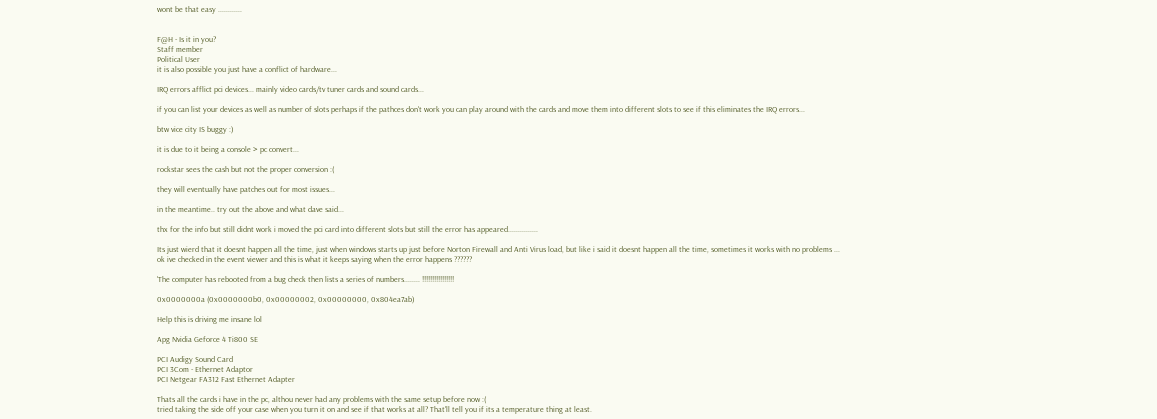wont be that easy ............


F@H - Is it in you?
Staff member
Political User
it is also possible you just have a conflict of hardware...

IRQ errors afflict pci devices... mainly video cards/tv tuner cards and sound cards...

if you can list your devices as well as number of slots perhaps if the pathces don't work you can play around with the cards and move them into different slots to see if this eliminates the IRQ errors...

btw vice city IS buggy :)

it is due to it being a console > pc convert...

rockstar sees the cash but not the proper conversion :(

they will eventually have patches out for most issues...

in the meantime.. try out the above and what dave said...

thx for the info but still didnt work i moved the pci card into different slots but still the error has appeared...............

Its just wierd that it doesnt happen all the time, just when windows starts up just before Norton Firewall and Anti Virus load, but like i said it doesnt happen all the time, sometimes it works with no problems ...
ok ive checked in the event viewer and this is what it keeps saying when the error happens ??????

'The computer has rebooted from a bug check then lists a series of numbers........ !!!!!!!!!!!!!!!!

0x0000000a (0x0000000b0, 0x00000002, 0x00000000, 0x804ea7ab)

Help this is driving me insane lol

Apg Nvidia Geforce 4 Ti800 SE

PCI Audigy Sound Card
PCI 3Com - Ethernet Adaptor
PCI Netgear FA312 Fast Ethernet Adapter

Thats all the cards i have in the pc, althou never had any problems with the same setup before now :(
tried taking the side off your case when you turn it on and see if that works at all? That'll tell you if its a temperature thing at least.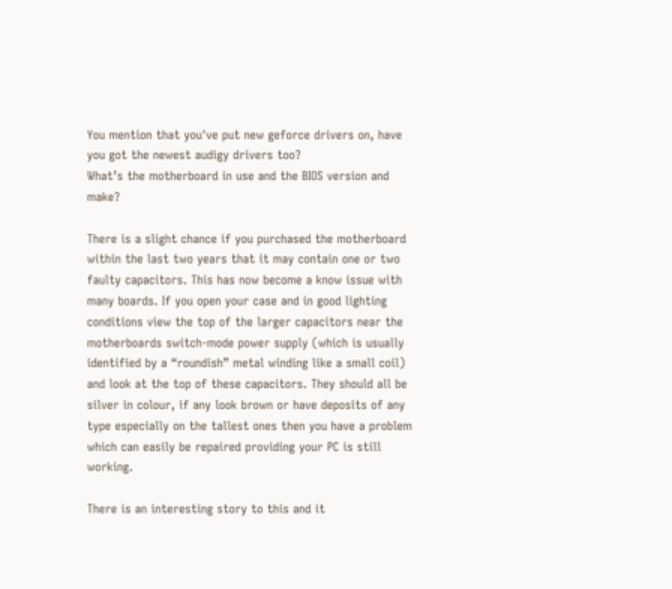You mention that you've put new geforce drivers on, have you got the newest audigy drivers too?
What’s the motherboard in use and the BIOS version and make?

There is a slight chance if you purchased the motherboard within the last two years that it may contain one or two faulty capacitors. This has now become a know issue with many boards. If you open your case and in good lighting conditions view the top of the larger capacitors near the motherboards switch-mode power supply (which is usually identified by a “roundish” metal winding like a small coil) and look at the top of these capacitors. They should all be silver in colour, if any look brown or have deposits of any type especially on the tallest ones then you have a problem which can easily be repaired providing your PC is still working.

There is an interesting story to this and it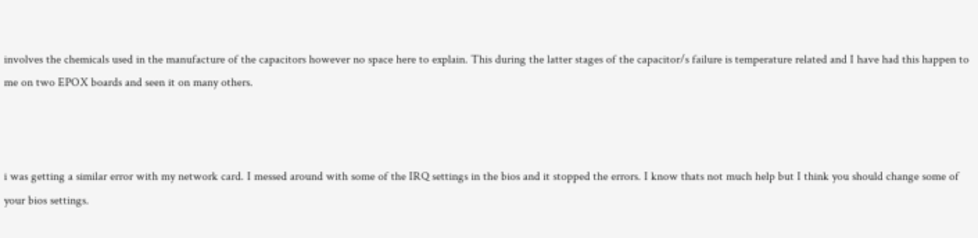involves the chemicals used in the manufacture of the capacitors however no space here to explain. This during the latter stages of the capacitor/s failure is temperature related and I have had this happen to me on two EPOX boards and seen it on many others.



i was getting a similar error with my network card. I messed around with some of the IRQ settings in the bios and it stopped the errors. I know thats not much help but I think you should change some of your bios settings.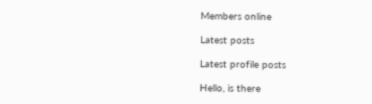Members online

Latest posts

Latest profile posts

Hello, is there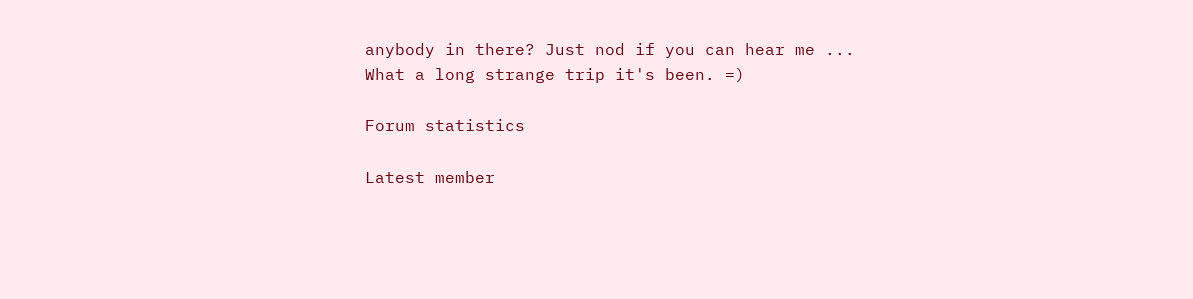anybody in there? Just nod if you can hear me ...
What a long strange trip it's been. =)

Forum statistics

Latest member